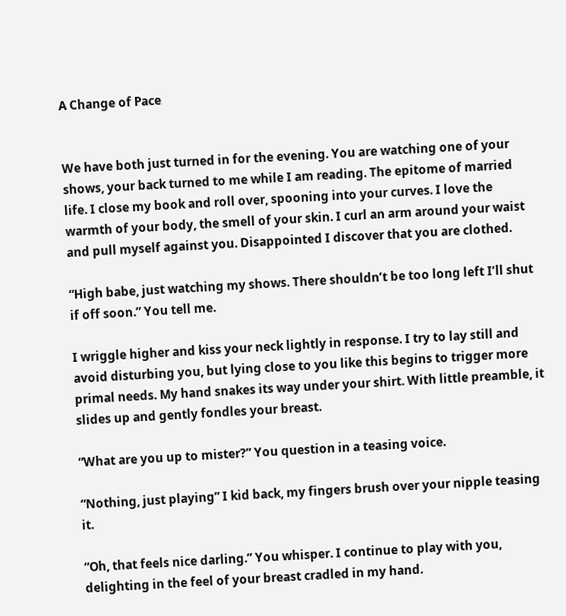A Change of Pace


We have both just turned in for the evening. You are watching one of your shows, your back turned to me while I am reading. The epitome of married life. I close my book and roll over, spooning into your curves. I love the warmth of your body, the smell of your skin. I curl an arm around your waist and pull myself against you. Disappointed I discover that you are clothed.

“High babe, just watching my shows. There shouldn’t be too long left I’ll shut if off soon.” You tell me.

I wriggle higher and kiss your neck lightly in response. I try to lay still and avoid disturbing you, but lying close to you like this begins to trigger more primal needs. My hand snakes its way under your shirt. With little preamble, it slides up and gently fondles your breast.

“What are you up to mister?” You question in a teasing voice.

“Nothing, just playing” I kid back, my fingers brush over your nipple teasing it.

“Oh, that feels nice darling.” You whisper. I continue to play with you, delighting in the feel of your breast cradled in my hand.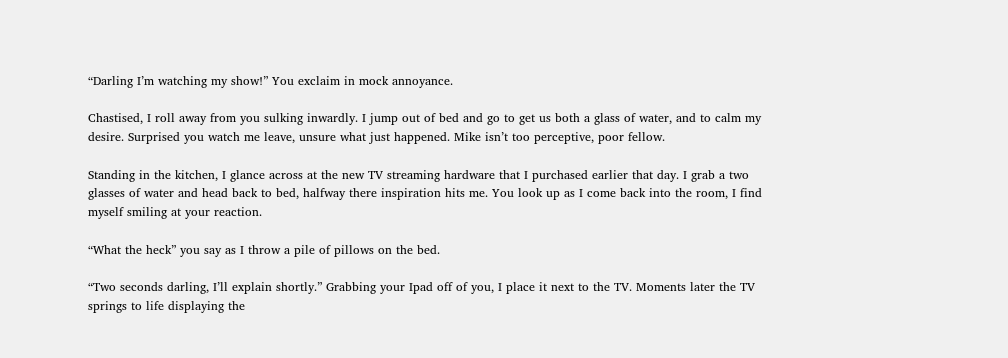“Darling I’m watching my show!” You exclaim in mock annoyance.

Chastised, I roll away from you sulking inwardly. I jump out of bed and go to get us both a glass of water, and to calm my desire. Surprised you watch me leave, unsure what just happened. Mike isn’t too perceptive, poor fellow.

Standing in the kitchen, I glance across at the new TV streaming hardware that I purchased earlier that day. I grab a two glasses of water and head back to bed, halfway there inspiration hits me. You look up as I come back into the room, I find myself smiling at your reaction.

“What the heck” you say as I throw a pile of pillows on the bed.

“Two seconds darling, I’ll explain shortly.” Grabbing your Ipad off of you, I place it next to the TV. Moments later the TV springs to life displaying the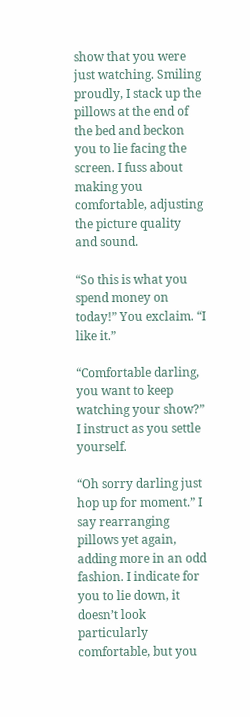show that you were just watching. Smiling proudly, I stack up the pillows at the end of the bed and beckon you to lie facing the screen. I fuss about making you comfortable, adjusting the picture quality and sound.

“So this is what you spend money on today!” You exclaim. “I like it.”

“Comfortable darling, you want to keep watching your show?” I instruct as you settle yourself.

“Oh sorry darling just hop up for moment.” I say rearranging pillows yet again, adding more in an odd fashion. I indicate for you to lie down, it doesn’t look particularly comfortable, but you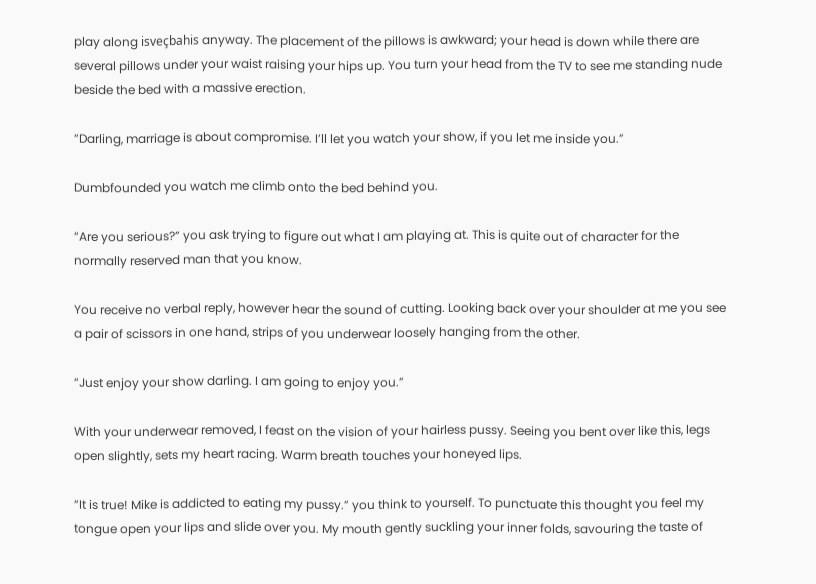play along isveçbahis anyway. The placement of the pillows is awkward; your head is down while there are several pillows under your waist raising your hips up. You turn your head from the TV to see me standing nude beside the bed with a massive erection.

“Darling, marriage is about compromise. I’ll let you watch your show, if you let me inside you.”

Dumbfounded you watch me climb onto the bed behind you.

“Are you serious?” you ask trying to figure out what I am playing at. This is quite out of character for the normally reserved man that you know.

You receive no verbal reply, however hear the sound of cutting. Looking back over your shoulder at me you see a pair of scissors in one hand, strips of you underwear loosely hanging from the other.

“Just enjoy your show darling. I am going to enjoy you.”

With your underwear removed, I feast on the vision of your hairless pussy. Seeing you bent over like this, legs open slightly, sets my heart racing. Warm breath touches your honeyed lips.

“It is true! Mike is addicted to eating my pussy.” you think to yourself. To punctuate this thought you feel my tongue open your lips and slide over you. My mouth gently suckling your inner folds, savouring the taste of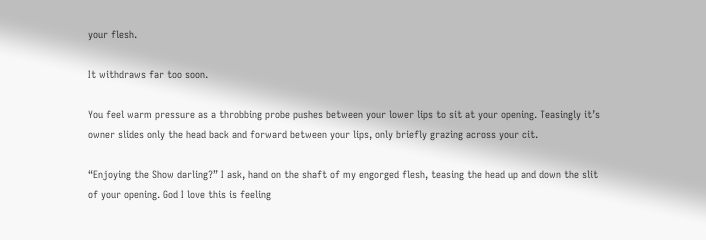your flesh.

It withdraws far too soon.

You feel warm pressure as a throbbing probe pushes between your lower lips to sit at your opening. Teasingly it’s owner slides only the head back and forward between your lips, only briefly grazing across your cit.

“Enjoying the Show darling?” I ask, hand on the shaft of my engorged flesh, teasing the head up and down the slit of your opening. God I love this is feeling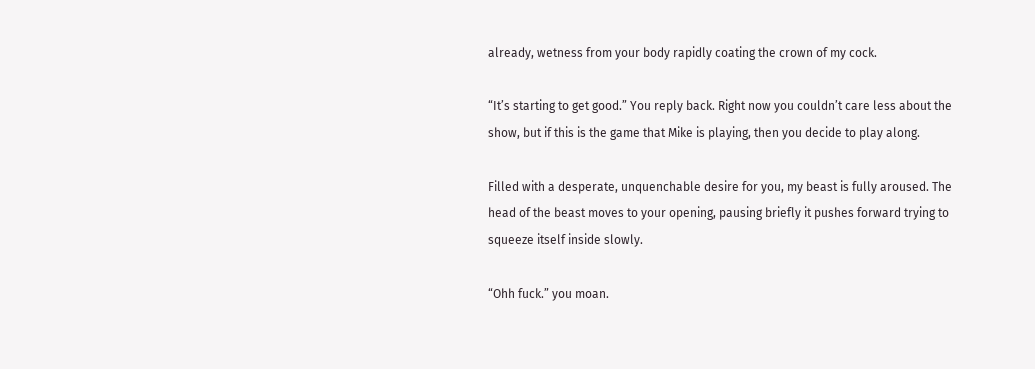already, wetness from your body rapidly coating the crown of my cock.

“It’s starting to get good.” You reply back. Right now you couldn’t care less about the show, but if this is the game that Mike is playing, then you decide to play along.

Filled with a desperate, unquenchable desire for you, my beast is fully aroused. The head of the beast moves to your opening, pausing briefly it pushes forward trying to squeeze itself inside slowly.

“Ohh fuck.” you moan.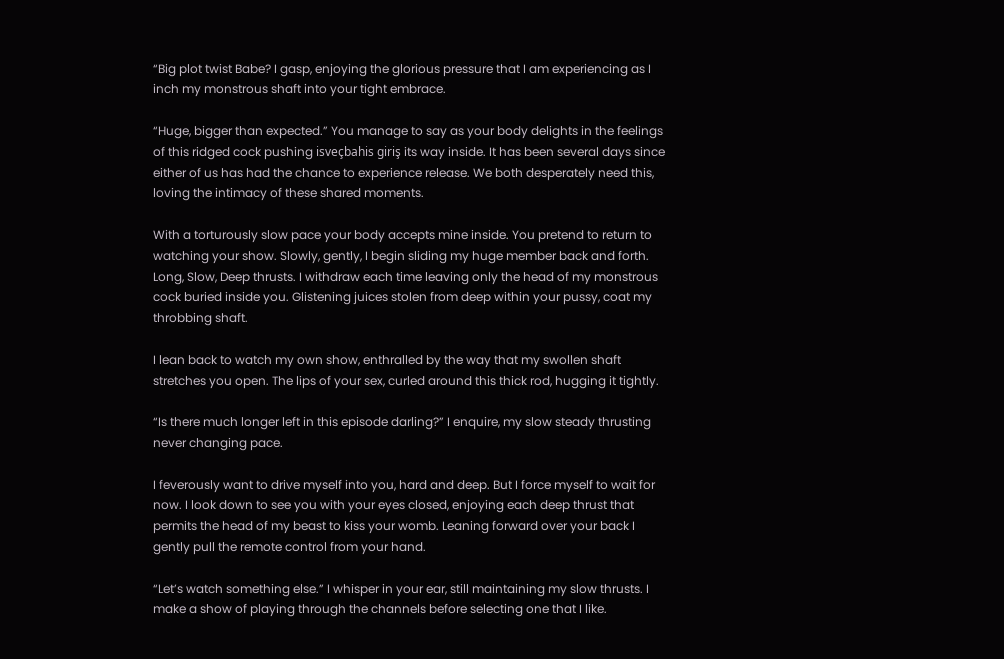“Big plot twist Babe? I gasp, enjoying the glorious pressure that I am experiencing as I inch my monstrous shaft into your tight embrace.

“Huge, bigger than expected.” You manage to say as your body delights in the feelings of this ridged cock pushing isveçbahis giriş its way inside. It has been several days since either of us has had the chance to experience release. We both desperately need this, loving the intimacy of these shared moments.

With a torturously slow pace your body accepts mine inside. You pretend to return to watching your show. Slowly, gently, I begin sliding my huge member back and forth. Long, Slow, Deep thrusts. I withdraw each time leaving only the head of my monstrous cock buried inside you. Glistening juices stolen from deep within your pussy, coat my throbbing shaft.

I lean back to watch my own show, enthralled by the way that my swollen shaft stretches you open. The lips of your sex, curled around this thick rod, hugging it tightly.

“Is there much longer left in this episode darling?” I enquire, my slow steady thrusting never changing pace.

I feverously want to drive myself into you, hard and deep. But I force myself to wait for now. I look down to see you with your eyes closed, enjoying each deep thrust that permits the head of my beast to kiss your womb. Leaning forward over your back I gently pull the remote control from your hand.

“Let’s watch something else.” I whisper in your ear, still maintaining my slow thrusts. I make a show of playing through the channels before selecting one that I like.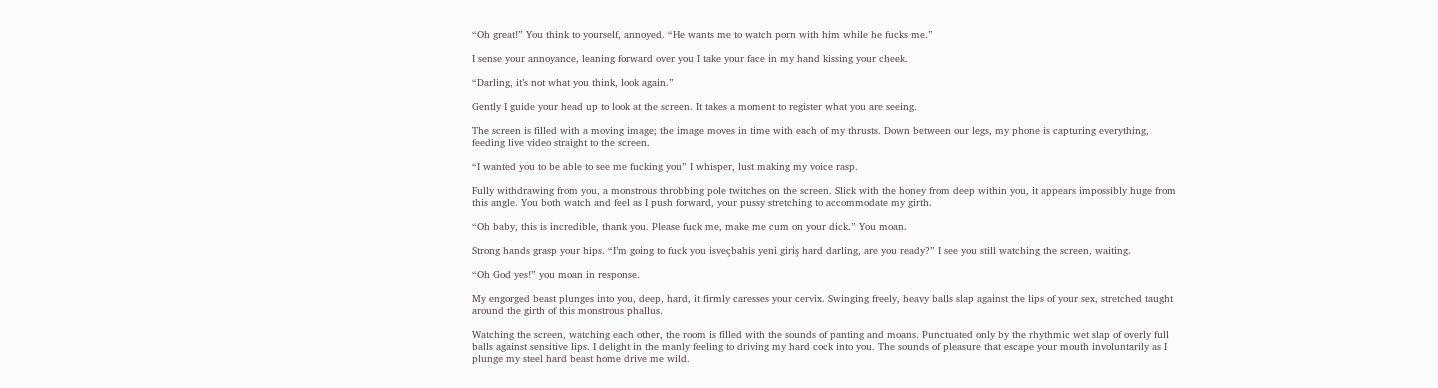“Oh great!” You think to yourself, annoyed. “He wants me to watch porn with him while he fucks me.”

I sense your annoyance, leaning forward over you I take your face in my hand kissing your cheek.

“Darling, it’s not what you think, look again.”

Gently I guide your head up to look at the screen. It takes a moment to register what you are seeing.

The screen is filled with a moving image; the image moves in time with each of my thrusts. Down between our legs, my phone is capturing everything, feeding live video straight to the screen.

“I wanted you to be able to see me fucking you” I whisper, lust making my voice rasp.

Fully withdrawing from you, a monstrous throbbing pole twitches on the screen. Slick with the honey from deep within you, it appears impossibly huge from this angle. You both watch and feel as I push forward, your pussy stretching to accommodate my girth.

“Oh baby, this is incredible, thank you. Please fuck me, make me cum on your dick.” You moan.

Strong hands grasp your hips. “I’m going to fuck you isveçbahis yeni giriş hard darling, are you ready?” I see you still watching the screen, waiting.

“Oh God yes!” you moan in response.

My engorged beast plunges into you, deep, hard, it firmly caresses your cervix. Swinging freely, heavy balls slap against the lips of your sex, stretched taught around the girth of this monstrous phallus.

Watching the screen, watching each other, the room is filled with the sounds of panting and moans. Punctuated only by the rhythmic wet slap of overly full balls against sensitive lips. I delight in the manly feeling to driving my hard cock into you. The sounds of pleasure that escape your mouth involuntarily as I plunge my steel hard beast home drive me wild.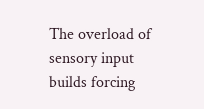The overload of sensory input builds forcing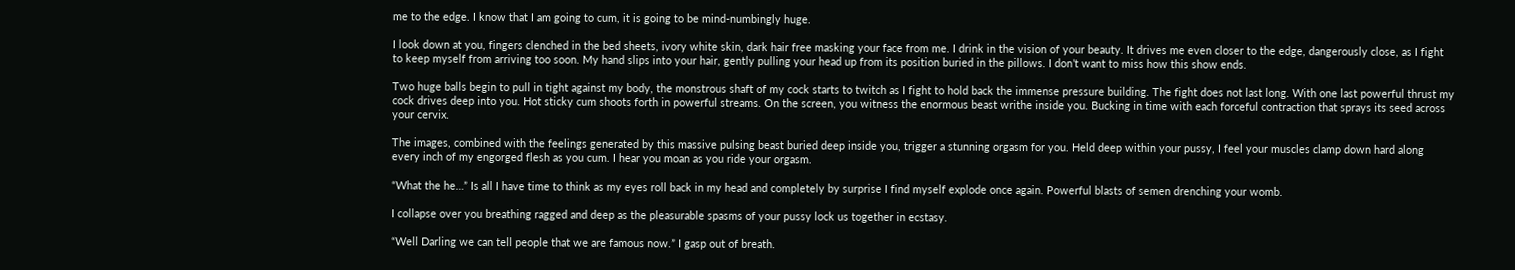me to the edge. I know that I am going to cum, it is going to be mind-numbingly huge.

I look down at you, fingers clenched in the bed sheets, ivory white skin, dark hair free masking your face from me. I drink in the vision of your beauty. It drives me even closer to the edge, dangerously close, as I fight to keep myself from arriving too soon. My hand slips into your hair, gently pulling your head up from its position buried in the pillows. I don’t want to miss how this show ends.

Two huge balls begin to pull in tight against my body, the monstrous shaft of my cock starts to twitch as I fight to hold back the immense pressure building. The fight does not last long. With one last powerful thrust my cock drives deep into you. Hot sticky cum shoots forth in powerful streams. On the screen, you witness the enormous beast writhe inside you. Bucking in time with each forceful contraction that sprays its seed across your cervix.

The images, combined with the feelings generated by this massive pulsing beast buried deep inside you, trigger a stunning orgasm for you. Held deep within your pussy, I feel your muscles clamp down hard along every inch of my engorged flesh as you cum. I hear you moan as you ride your orgasm.

“What the he…” Is all I have time to think as my eyes roll back in my head and completely by surprise I find myself explode once again. Powerful blasts of semen drenching your womb.

I collapse over you breathing ragged and deep as the pleasurable spasms of your pussy lock us together in ecstasy.

“Well Darling we can tell people that we are famous now.” I gasp out of breath.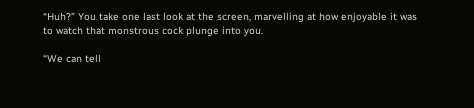“Huh?” You take one last look at the screen, marvelling at how enjoyable it was to watch that monstrous cock plunge into you.

“We can tell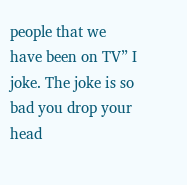people that we have been on TV” I joke. The joke is so bad you drop your head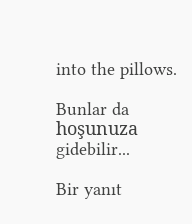into the pillows.

Bunlar da hoşunuza gidebilir...

Bir yanıt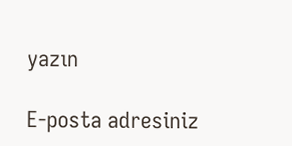yazın

E-posta adresiniz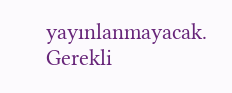yayınlanmayacak. Gerekli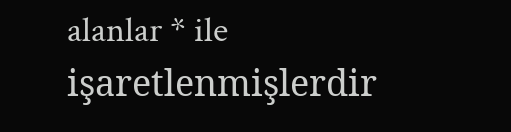alanlar * ile işaretlenmişlerdir